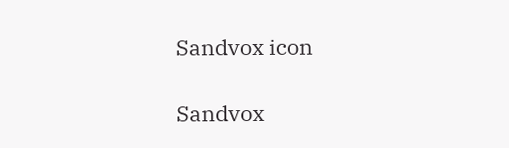Sandvox icon

Sandvox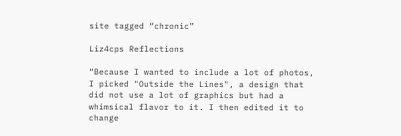site tagged “chronic”

Liz4cps Reflections

“Because I wanted to include a lot of photos, I picked "Outside the Lines", a design that did not use a lot of graphics but had a whimsical flavor to it. I then edited it to change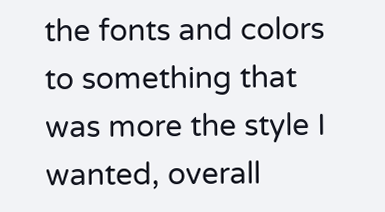the fonts and colors to something that was more the style I wanted, overall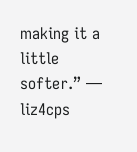making it a little softer.” — liz4cps